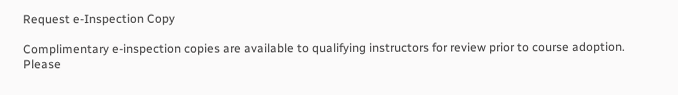Request e-Inspection Copy

Complimentary e-inspection copies are available to qualifying instructors for review prior to course adoption. Please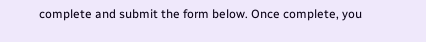complete and submit the form below. Once complete, you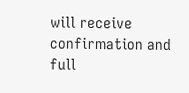will receive confirmation and full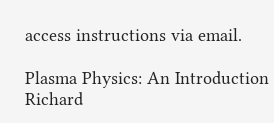access instructions via email.

Plasma Physics: An Introduction
Richard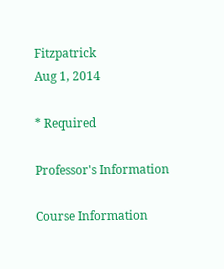Fitzpatrick
Aug 1, 2014

* Required

Professor's Information

Course Information